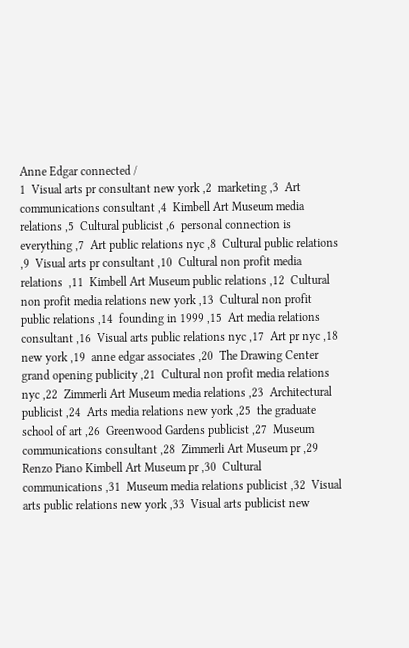Anne Edgar connected /
1  Visual arts pr consultant new york ,2  marketing ,3  Art communications consultant ,4  Kimbell Art Museum media relations ,5  Cultural publicist ,6  personal connection is everything ,7  Art public relations nyc ,8  Cultural public relations ,9  Visual arts pr consultant ,10  Cultural non profit media relations  ,11  Kimbell Art Museum public relations ,12  Cultural non profit media relations new york ,13  Cultural non profit public relations ,14  founding in 1999 ,15  Art media relations consultant ,16  Visual arts public relations nyc ,17  Art pr nyc ,18  new york ,19  anne edgar associates ,20  The Drawing Center grand opening publicity ,21  Cultural non profit media relations nyc ,22  Zimmerli Art Museum media relations ,23  Architectural publicist ,24  Arts media relations new york ,25  the graduate school of art ,26  Greenwood Gardens publicist ,27  Museum communications consultant ,28  Zimmerli Art Museum pr ,29  Renzo Piano Kimbell Art Museum pr ,30  Cultural communications ,31  Museum media relations publicist ,32  Visual arts public relations new york ,33  Visual arts publicist new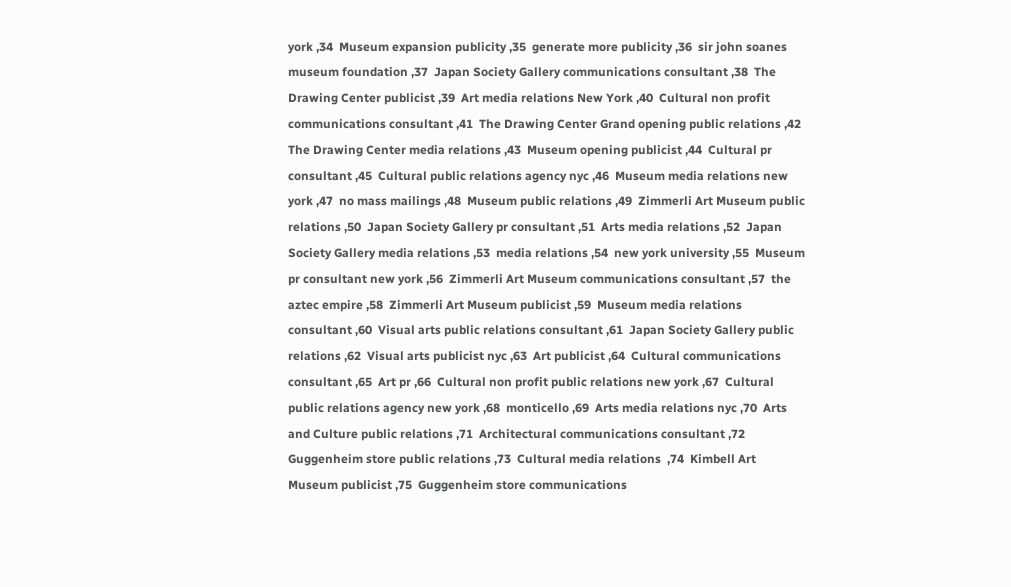york ,34  Museum expansion publicity ,35  generate more publicity ,36  sir john soanes museum foundation ,37  Japan Society Gallery communications consultant ,38  The Drawing Center publicist ,39  Art media relations New York ,40  Cultural non profit communications consultant ,41  The Drawing Center Grand opening public relations ,42  The Drawing Center media relations ,43  Museum opening publicist ,44  Cultural pr consultant ,45  Cultural public relations agency nyc ,46  Museum media relations new york ,47  no mass mailings ,48  Museum public relations ,49  Zimmerli Art Museum public relations ,50  Japan Society Gallery pr consultant ,51  Arts media relations ,52  Japan Society Gallery media relations ,53  media relations ,54  new york university ,55  Museum pr consultant new york ,56  Zimmerli Art Museum communications consultant ,57  the aztec empire ,58  Zimmerli Art Museum publicist ,59  Museum media relations consultant ,60  Visual arts public relations consultant ,61  Japan Society Gallery public relations ,62  Visual arts publicist nyc ,63  Art publicist ,64  Cultural communications consultant ,65  Art pr ,66  Cultural non profit public relations new york ,67  Cultural public relations agency new york ,68  monticello ,69  Arts media relations nyc ,70  Arts and Culture public relations ,71  Architectural communications consultant ,72  Guggenheim store public relations ,73  Cultural media relations  ,74  Kimbell Art Museum publicist ,75  Guggenheim store communications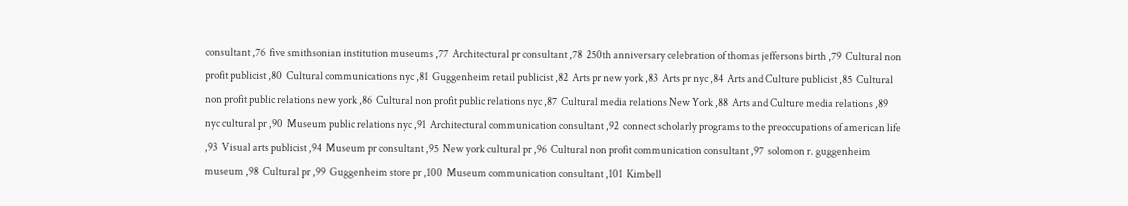consultant ,76  five smithsonian institution museums ,77  Architectural pr consultant ,78  250th anniversary celebration of thomas jeffersons birth ,79  Cultural non profit publicist ,80  Cultural communications nyc ,81  Guggenheim retail publicist ,82  Arts pr new york ,83  Arts pr nyc ,84  Arts and Culture publicist ,85  Cultural non profit public relations new york ,86  Cultural non profit public relations nyc ,87  Cultural media relations New York ,88  Arts and Culture media relations ,89  nyc cultural pr ,90  Museum public relations nyc ,91  Architectural communication consultant ,92  connect scholarly programs to the preoccupations of american life ,93  Visual arts publicist ,94  Museum pr consultant ,95  New york cultural pr ,96  Cultural non profit communication consultant ,97  solomon r. guggenheim museum ,98  Cultural pr ,99  Guggenheim store pr ,100  Museum communication consultant ,101  Kimbell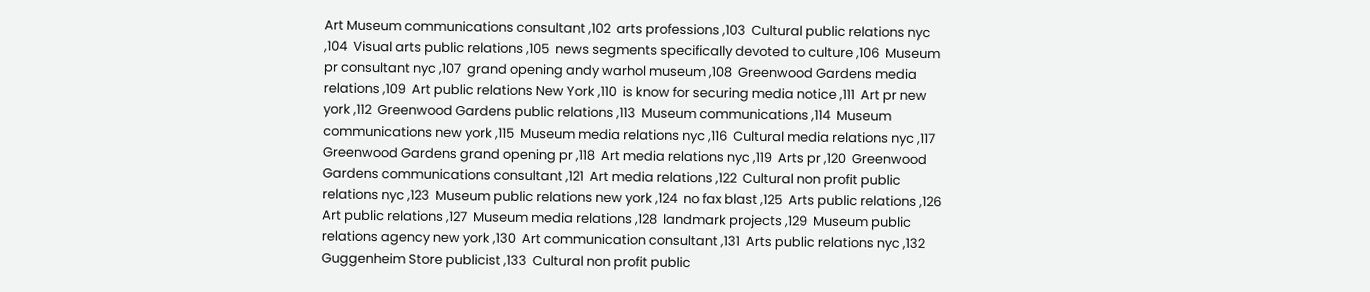Art Museum communications consultant ,102  arts professions ,103  Cultural public relations nyc ,104  Visual arts public relations ,105  news segments specifically devoted to culture ,106  Museum pr consultant nyc ,107  grand opening andy warhol museum ,108  Greenwood Gardens media relations ,109  Art public relations New York ,110  is know for securing media notice ,111  Art pr new york ,112  Greenwood Gardens public relations ,113  Museum communications ,114  Museum communications new york ,115  Museum media relations nyc ,116  Cultural media relations nyc ,117  Greenwood Gardens grand opening pr ,118  Art media relations nyc ,119  Arts pr ,120  Greenwood Gardens communications consultant ,121  Art media relations ,122  Cultural non profit public relations nyc ,123  Museum public relations new york ,124  no fax blast ,125  Arts public relations ,126  Art public relations ,127  Museum media relations ,128  landmark projects ,129  Museum public relations agency new york ,130  Art communication consultant ,131  Arts public relations nyc ,132  Guggenheim Store publicist ,133  Cultural non profit public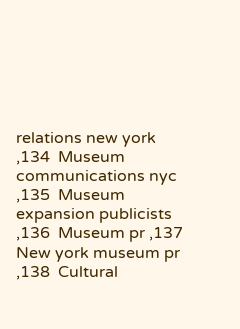relations new york ,134  Museum communications nyc ,135  Museum expansion publicists ,136  Museum pr ,137  New york museum pr ,138  Cultural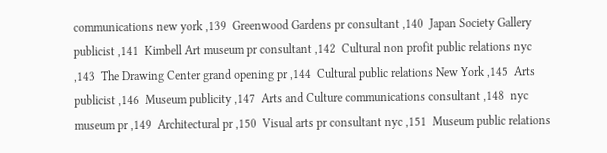communications new york ,139  Greenwood Gardens pr consultant ,140  Japan Society Gallery publicist ,141  Kimbell Art museum pr consultant ,142  Cultural non profit public relations nyc ,143  The Drawing Center grand opening pr ,144  Cultural public relations New York ,145  Arts publicist ,146  Museum publicity ,147  Arts and Culture communications consultant ,148  nyc museum pr ,149  Architectural pr ,150  Visual arts pr consultant nyc ,151  Museum public relations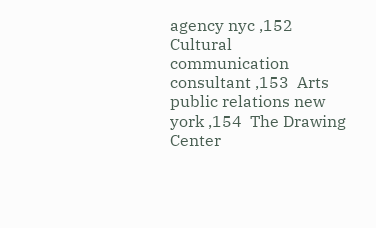agency nyc ,152  Cultural communication consultant ,153  Arts public relations new york ,154  The Drawing Center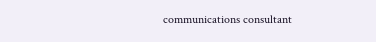communications consultant